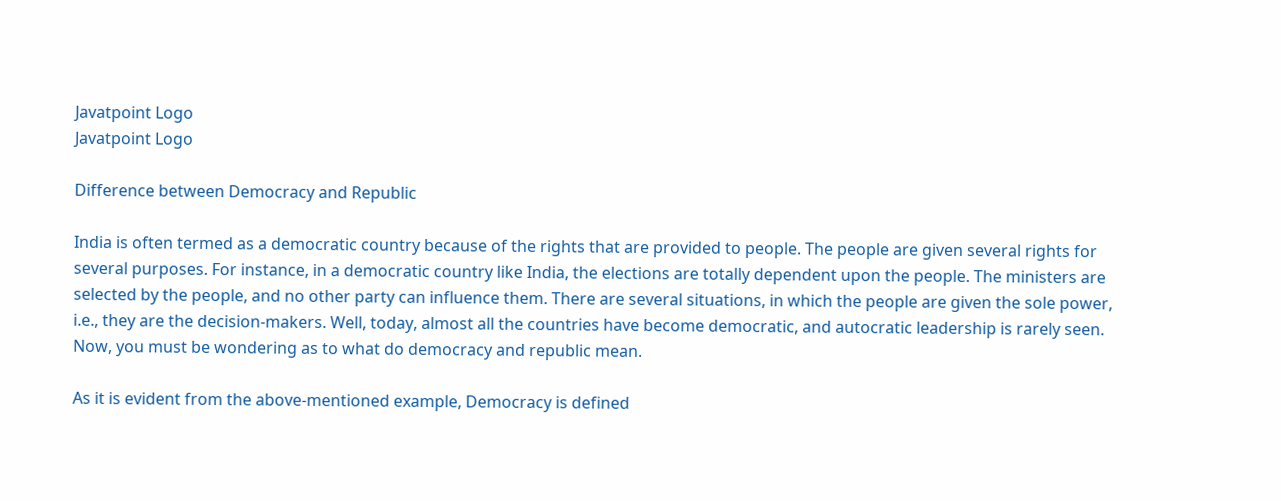Javatpoint Logo
Javatpoint Logo

Difference between Democracy and Republic

India is often termed as a democratic country because of the rights that are provided to people. The people are given several rights for several purposes. For instance, in a democratic country like India, the elections are totally dependent upon the people. The ministers are selected by the people, and no other party can influence them. There are several situations, in which the people are given the sole power, i.e., they are the decision-makers. Well, today, almost all the countries have become democratic, and autocratic leadership is rarely seen. Now, you must be wondering as to what do democracy and republic mean.

As it is evident from the above-mentioned example, Democracy is defined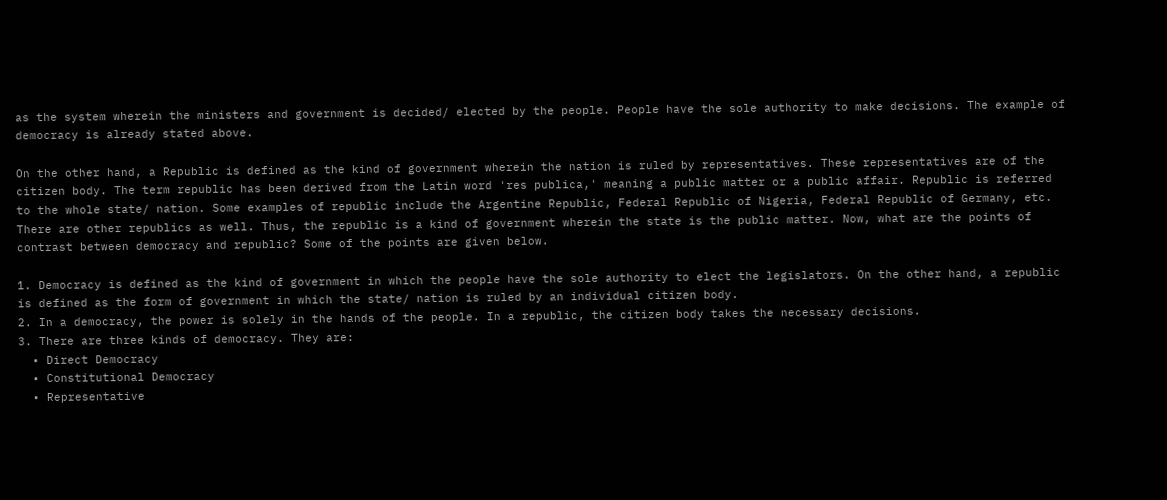as the system wherein the ministers and government is decided/ elected by the people. People have the sole authority to make decisions. The example of democracy is already stated above.

On the other hand, a Republic is defined as the kind of government wherein the nation is ruled by representatives. These representatives are of the citizen body. The term republic has been derived from the Latin word 'res publica,' meaning a public matter or a public affair. Republic is referred to the whole state/ nation. Some examples of republic include the Argentine Republic, Federal Republic of Nigeria, Federal Republic of Germany, etc. There are other republics as well. Thus, the republic is a kind of government wherein the state is the public matter. Now, what are the points of contrast between democracy and republic? Some of the points are given below.

1. Democracy is defined as the kind of government in which the people have the sole authority to elect the legislators. On the other hand, a republic is defined as the form of government in which the state/ nation is ruled by an individual citizen body.
2. In a democracy, the power is solely in the hands of the people. In a republic, the citizen body takes the necessary decisions.
3. There are three kinds of democracy. They are:
  • Direct Democracy
  • Constitutional Democracy
  • Representative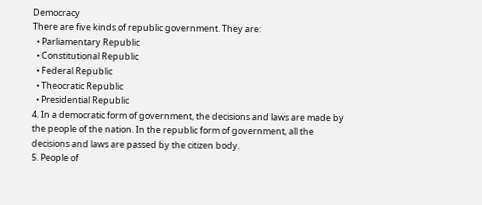Democracy
There are five kinds of republic government. They are:
  • Parliamentary Republic
  • Constitutional Republic
  • Federal Republic
  • Theocratic Republic
  • Presidential Republic
4. In a democratic form of government, the decisions and laws are made by the people of the nation. In the republic form of government, all the decisions and laws are passed by the citizen body.
5. People of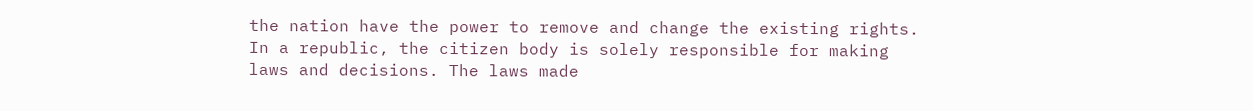the nation have the power to remove and change the existing rights. In a republic, the citizen body is solely responsible for making laws and decisions. The laws made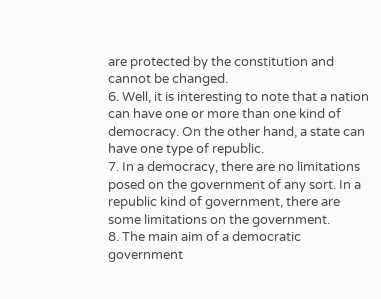are protected by the constitution and cannot be changed.
6. Well, it is interesting to note that a nation can have one or more than one kind of democracy. On the other hand, a state can have one type of republic.
7. In a democracy, there are no limitations posed on the government of any sort. In a republic kind of government, there are some limitations on the government.
8. The main aim of a democratic government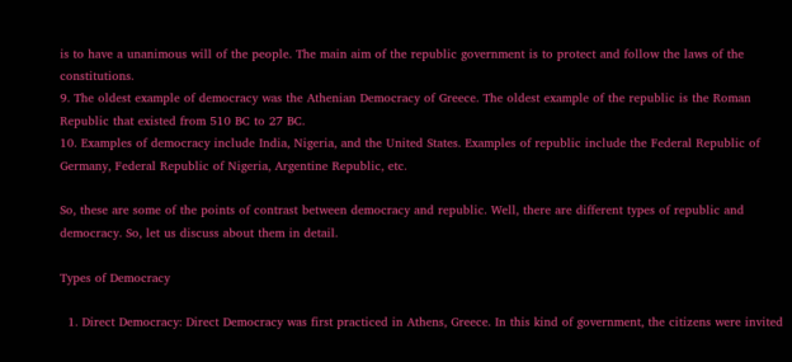is to have a unanimous will of the people. The main aim of the republic government is to protect and follow the laws of the constitutions.
9. The oldest example of democracy was the Athenian Democracy of Greece. The oldest example of the republic is the Roman Republic that existed from 510 BC to 27 BC.
10. Examples of democracy include India, Nigeria, and the United States. Examples of republic include the Federal Republic of Germany, Federal Republic of Nigeria, Argentine Republic, etc.

So, these are some of the points of contrast between democracy and republic. Well, there are different types of republic and democracy. So, let us discuss about them in detail.

Types of Democracy

  1. Direct Democracy: Direct Democracy was first practiced in Athens, Greece. In this kind of government, the citizens were invited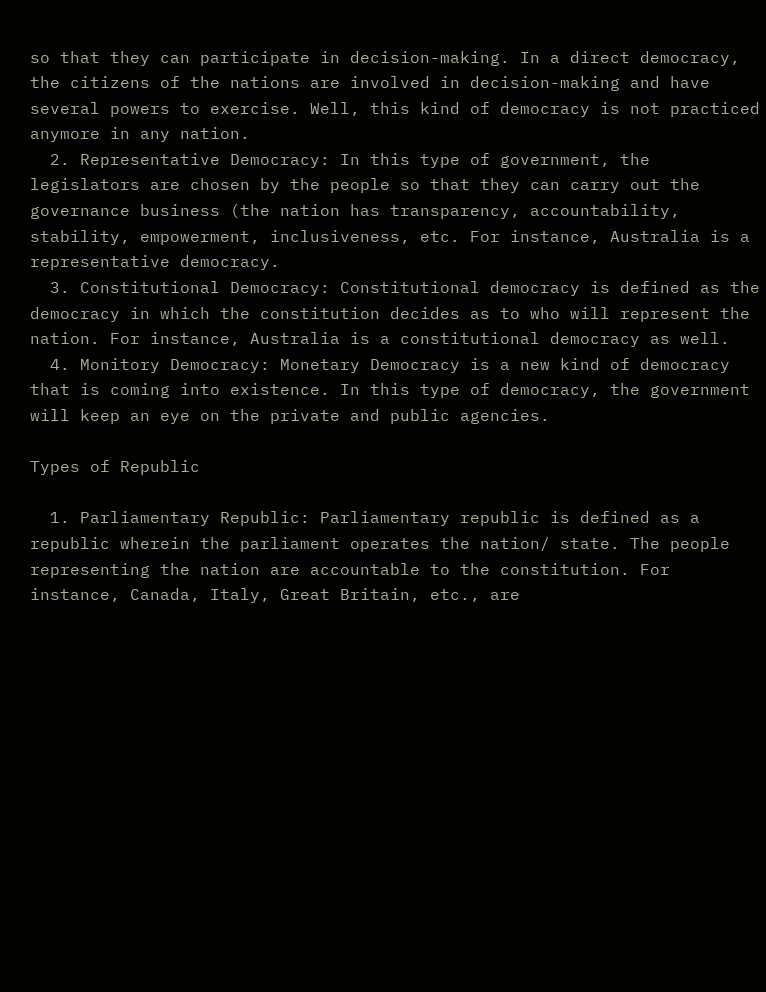so that they can participate in decision-making. In a direct democracy, the citizens of the nations are involved in decision-making and have several powers to exercise. Well, this kind of democracy is not practiced anymore in any nation.
  2. Representative Democracy: In this type of government, the legislators are chosen by the people so that they can carry out the governance business (the nation has transparency, accountability, stability, empowerment, inclusiveness, etc. For instance, Australia is a representative democracy.
  3. Constitutional Democracy: Constitutional democracy is defined as the democracy in which the constitution decides as to who will represent the nation. For instance, Australia is a constitutional democracy as well.
  4. Monitory Democracy: Monetary Democracy is a new kind of democracy that is coming into existence. In this type of democracy, the government will keep an eye on the private and public agencies.

Types of Republic

  1. Parliamentary Republic: Parliamentary republic is defined as a republic wherein the parliament operates the nation/ state. The people representing the nation are accountable to the constitution. For instance, Canada, Italy, Great Britain, etc., are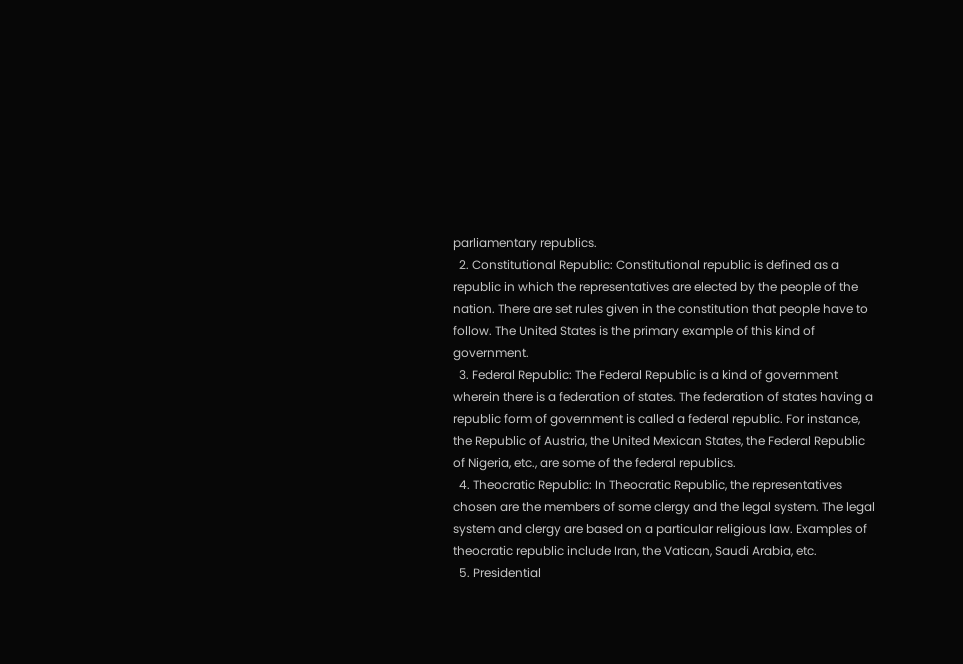parliamentary republics.
  2. Constitutional Republic: Constitutional republic is defined as a republic in which the representatives are elected by the people of the nation. There are set rules given in the constitution that people have to follow. The United States is the primary example of this kind of government.
  3. Federal Republic: The Federal Republic is a kind of government wherein there is a federation of states. The federation of states having a republic form of government is called a federal republic. For instance, the Republic of Austria, the United Mexican States, the Federal Republic of Nigeria, etc., are some of the federal republics.
  4. Theocratic Republic: In Theocratic Republic, the representatives chosen are the members of some clergy and the legal system. The legal system and clergy are based on a particular religious law. Examples of theocratic republic include Iran, the Vatican, Saudi Arabia, etc.
  5. Presidential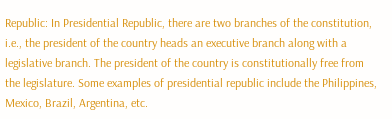Republic: In Presidential Republic, there are two branches of the constitution, i.e., the president of the country heads an executive branch along with a legislative branch. The president of the country is constitutionally free from the legislature. Some examples of presidential republic include the Philippines, Mexico, Brazil, Argentina, etc.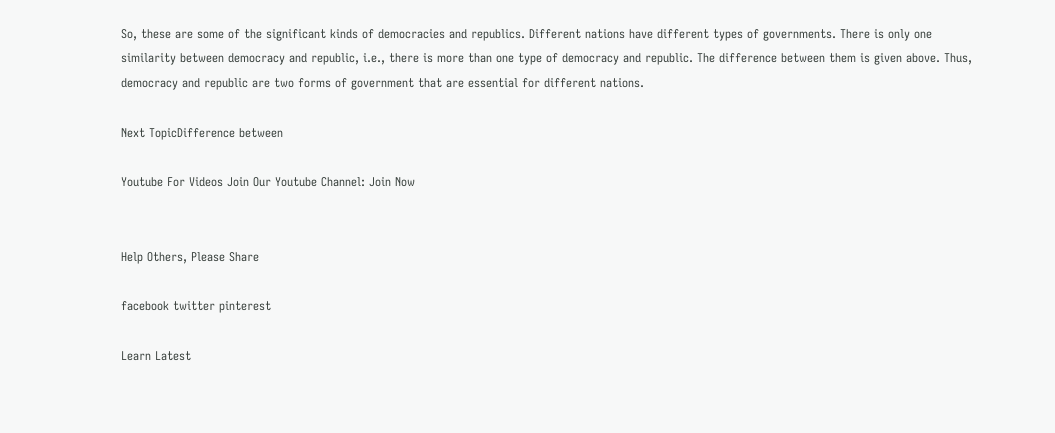So, these are some of the significant kinds of democracies and republics. Different nations have different types of governments. There is only one similarity between democracy and republic, i.e., there is more than one type of democracy and republic. The difference between them is given above. Thus, democracy and republic are two forms of government that are essential for different nations.

Next TopicDifference between

Youtube For Videos Join Our Youtube Channel: Join Now


Help Others, Please Share

facebook twitter pinterest

Learn Latest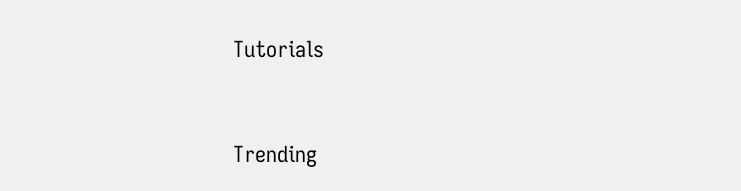Tutorials


Trending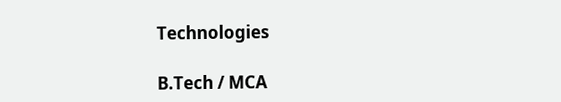Technologies

B.Tech / MCA